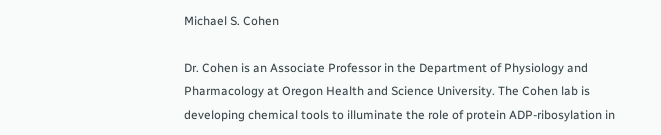Michael S. Cohen

Dr. Cohen is an Associate Professor in the Department of Physiology and Pharmacology at Oregon Health and Science University. The Cohen lab is developing chemical tools to illuminate the role of protein ADP-ribosylation in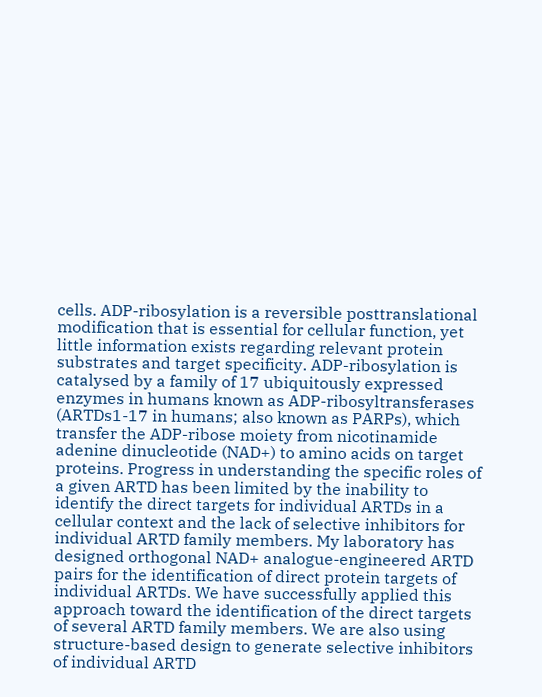cells. ADP-ribosylation is a reversible posttranslational modification that is essential for cellular function, yet little information exists regarding relevant protein substrates and target specificity. ADP-ribosylation is catalysed by a family of 17 ubiquitously expressed enzymes in humans known as ADP-ribosyltransferases (ARTDs1-17 in humans; also known as PARPs), which transfer the ADP-ribose moiety from nicotinamide adenine dinucleotide (NAD+) to amino acids on target proteins. Progress in understanding the specific roles of a given ARTD has been limited by the inability to identify the direct targets for individual ARTDs in a cellular context and the lack of selective inhibitors for individual ARTD family members. My laboratory has designed orthogonal NAD+ analogue-engineered ARTD pairs for the identification of direct protein targets of individual ARTDs. We have successfully applied this approach toward the identification of the direct targets of several ARTD family members. We are also using structure-based design to generate selective inhibitors of individual ARTD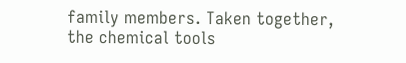family members. Taken together, the chemical tools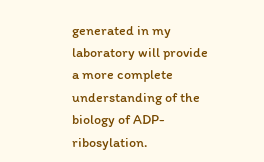generated in my laboratory will provide a more complete understanding of the biology of ADP-ribosylation.